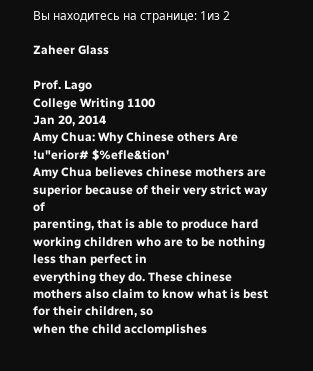Вы находитесь на странице: 1из 2

Zaheer Glass

Prof. Lago
College Writing 1100
Jan 20, 2014
Amy Chua: Why Chinese others Are !u"erior# $%efle&tion'
Amy Chua believes chinese mothers are superior because of their very strict way of
parenting, that is able to produce hard working children who are to be nothing less than perfect in
everything they do. These chinese mothers also claim to know what is best for their children, so
when the child acclomplishes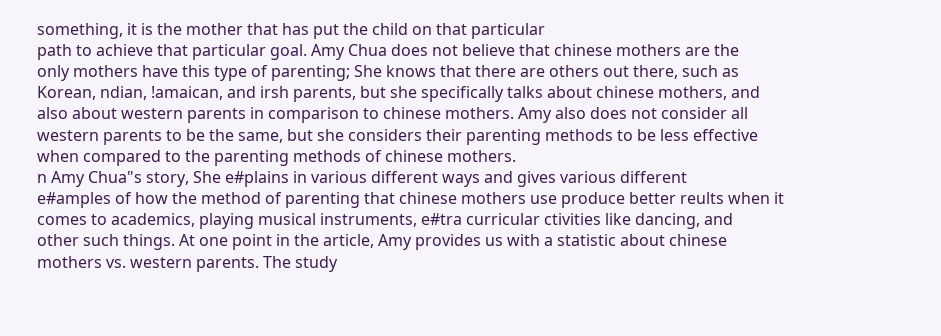something, it is the mother that has put the child on that particular
path to achieve that particular goal. Amy Chua does not believe that chinese mothers are the
only mothers have this type of parenting; She knows that there are others out there, such as
Korean, ndian, !amaican, and irsh parents, but she specifically talks about chinese mothers, and
also about western parents in comparison to chinese mothers. Amy also does not consider all
western parents to be the same, but she considers their parenting methods to be less effective
when compared to the parenting methods of chinese mothers.
n Amy Chua"s story, She e#plains in various different ways and gives various different
e#amples of how the method of parenting that chinese mothers use produce better reults when it
comes to academics, playing musical instruments, e#tra curricular ctivities like dancing, and
other such things. At one point in the article, Amy provides us with a statistic about chinese
mothers vs. western parents. The study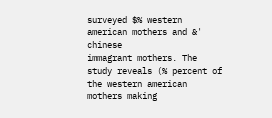surveyed $% western american mothers and &' chinese
immagrant mothers. The study reveals (% percent of the western american mothers making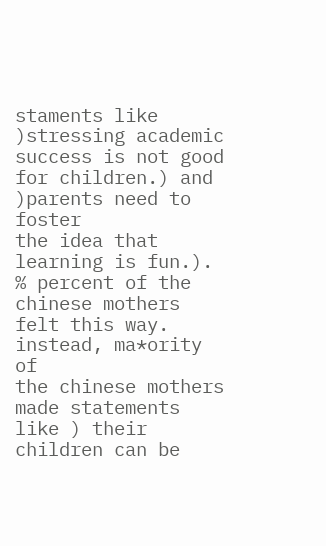staments like )stressing academic success is not good for children.) and )parents need to foster
the idea that learning is fun.). % percent of the chinese mothers felt this way. instead, ma*ority of
the chinese mothers made statements like ) their children can be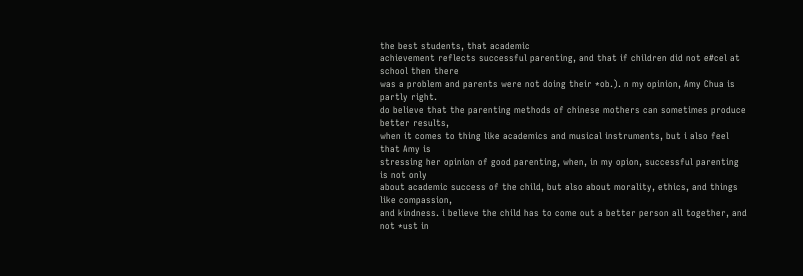the best students, that academic
achievement reflects successful parenting, and that if children did not e#cel at school then there
was a problem and parents were not doing their *ob.). n my opinion, Amy Chua is partly right.
do believe that the parenting methods of chinese mothers can sometimes produce better results,
when it comes to thing like academics and musical instruments, but i also feel that Amy is
stressing her opinion of good parenting, when, in my opion, successful parenting is not only
about academic success of the child, but also about morality, ethics, and things like compassion,
and kindness. i believe the child has to come out a better person all together, and not *ust in